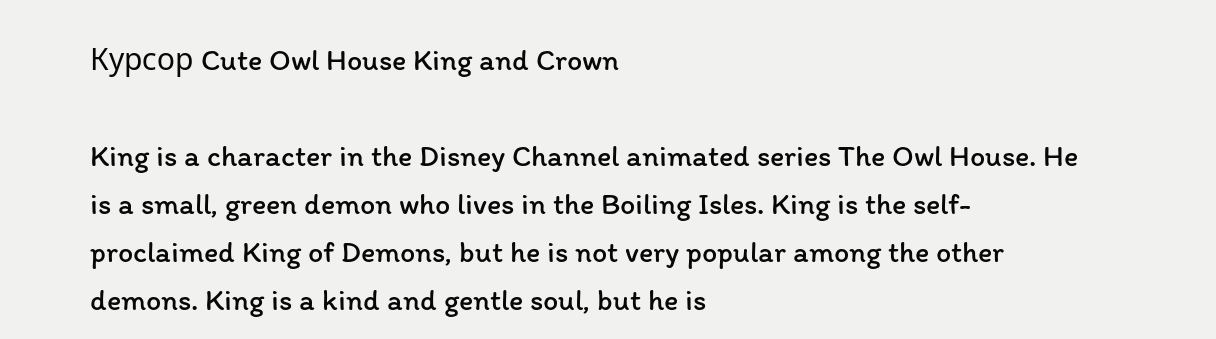Курсор Cute Owl House King and Crown

King is a character in the Disney Channel animated series The Owl House. He is a small, green demon who lives in the Boiling Isles. King is the self-proclaimed King of Demons, but he is not very popular among the other demons. King is a kind and gentle soul, but he is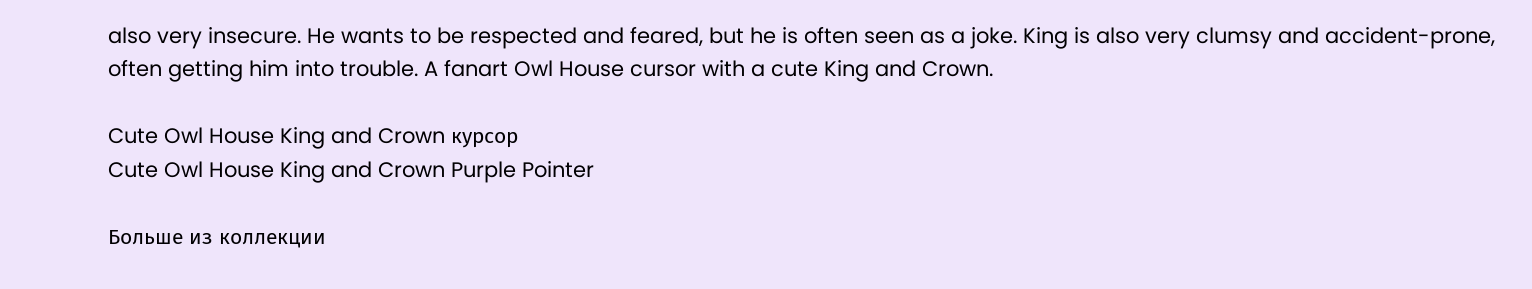also very insecure. He wants to be respected and feared, but he is often seen as a joke. King is also very clumsy and accident-prone, often getting him into trouble. A fanart Owl House cursor with a cute King and Crown.

Cute Owl House King and Crown курсор
Cute Owl House King and Crown Purple Pointer

Больше из коллекции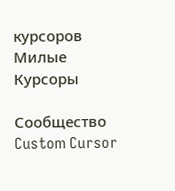курсоров Милые Курсоры

Сообщество Custom Cursor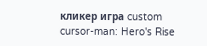кликер игра custom cursor-man: Hero's Rise